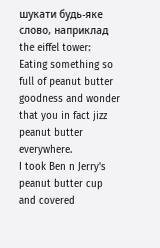шукати будь-яке слово, наприклад the eiffel tower:
Eating something so full of peanut butter goodness and wonder that you in fact jizz peanut butter everywhere.
I took Ben n Jerry's peanut butter cup and covered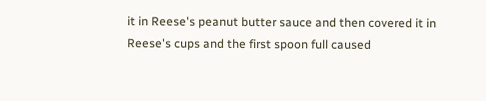it in Reese's peanut butter sauce and then covered it in Reese's cups and the first spoon full caused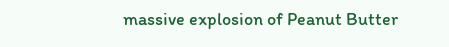massive explosion of Peanut Butter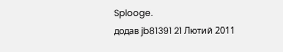Splooge.
додав jb81391 21 Лютий 2011